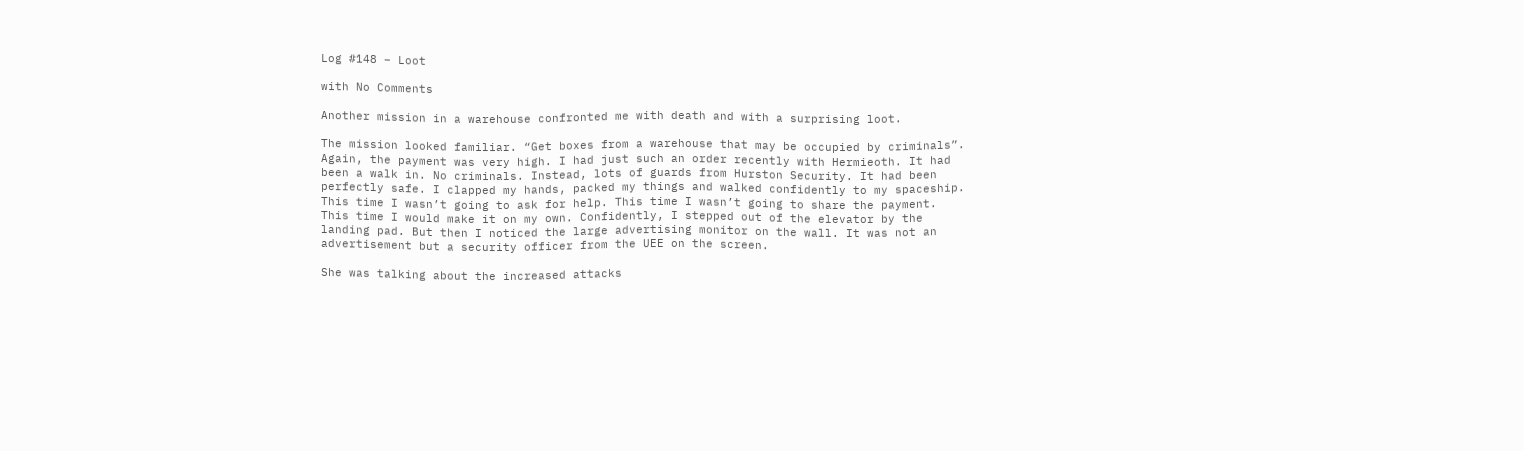Log #148 – Loot

with No Comments

Another mission in a warehouse confronted me with death and with a surprising loot.

The mission looked familiar. “Get boxes from a warehouse that may be occupied by criminals”. Again, the payment was very high. I had just such an order recently with Hermieoth. It had been a walk in. No criminals. Instead, lots of guards from Hurston Security. It had been perfectly safe. I clapped my hands, packed my things and walked confidently to my spaceship. This time I wasn’t going to ask for help. This time I wasn’t going to share the payment. This time I would make it on my own. Confidently, I stepped out of the elevator by the landing pad. But then I noticed the large advertising monitor on the wall. It was not an advertisement but a security officer from the UEE on the screen.

She was talking about the increased attacks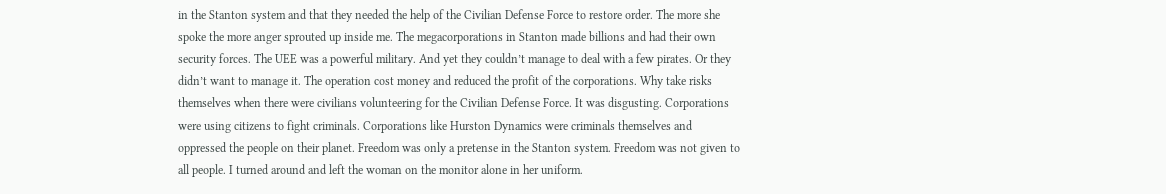in the Stanton system and that they needed the help of the Civilian Defense Force to restore order. The more she spoke the more anger sprouted up inside me. The megacorporations in Stanton made billions and had their own security forces. The UEE was a powerful military. And yet they couldn’t manage to deal with a few pirates. Or they didn’t want to manage it. The operation cost money and reduced the profit of the corporations. Why take risks themselves when there were civilians volunteering for the Civilian Defense Force. It was disgusting. Corporations were using citizens to fight criminals. Corporations like Hurston Dynamics were criminals themselves and oppressed the people on their planet. Freedom was only a pretense in the Stanton system. Freedom was not given to all people. I turned around and left the woman on the monitor alone in her uniform.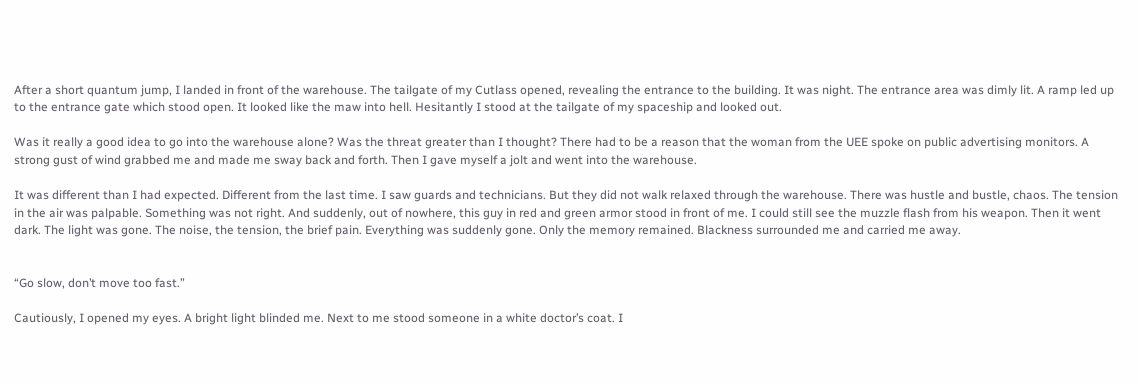After a short quantum jump, I landed in front of the warehouse. The tailgate of my Cutlass opened, revealing the entrance to the building. It was night. The entrance area was dimly lit. A ramp led up to the entrance gate which stood open. It looked like the maw into hell. Hesitantly I stood at the tailgate of my spaceship and looked out.

Was it really a good idea to go into the warehouse alone? Was the threat greater than I thought? There had to be a reason that the woman from the UEE spoke on public advertising monitors. A strong gust of wind grabbed me and made me sway back and forth. Then I gave myself a jolt and went into the warehouse.

It was different than I had expected. Different from the last time. I saw guards and technicians. But they did not walk relaxed through the warehouse. There was hustle and bustle, chaos. The tension in the air was palpable. Something was not right. And suddenly, out of nowhere, this guy in red and green armor stood in front of me. I could still see the muzzle flash from his weapon. Then it went dark. The light was gone. The noise, the tension, the brief pain. Everything was suddenly gone. Only the memory remained. Blackness surrounded me and carried me away.


“Go slow, don’t move too fast.”

Cautiously, I opened my eyes. A bright light blinded me. Next to me stood someone in a white doctor’s coat. I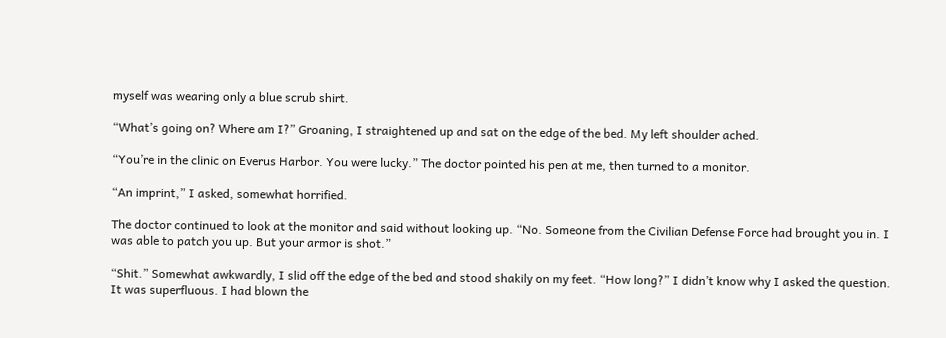myself was wearing only a blue scrub shirt.

“What’s going on? Where am I?” Groaning, I straightened up and sat on the edge of the bed. My left shoulder ached.

“You’re in the clinic on Everus Harbor. You were lucky.” The doctor pointed his pen at me, then turned to a monitor.

“An imprint,” I asked, somewhat horrified.

The doctor continued to look at the monitor and said without looking up. “No. Someone from the Civilian Defense Force had brought you in. I was able to patch you up. But your armor is shot.”

“Shit.” Somewhat awkwardly, I slid off the edge of the bed and stood shakily on my feet. “How long?” I didn’t know why I asked the question. It was superfluous. I had blown the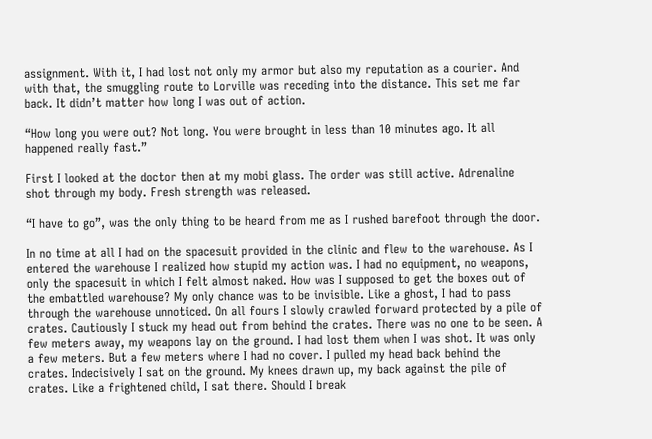assignment. With it, I had lost not only my armor but also my reputation as a courier. And with that, the smuggling route to Lorville was receding into the distance. This set me far back. It didn’t matter how long I was out of action.

“How long you were out? Not long. You were brought in less than 10 minutes ago. It all happened really fast.”

First I looked at the doctor then at my mobi glass. The order was still active. Adrenaline shot through my body. Fresh strength was released.

“I have to go”, was the only thing to be heard from me as I rushed barefoot through the door.

In no time at all I had on the spacesuit provided in the clinic and flew to the warehouse. As I entered the warehouse I realized how stupid my action was. I had no equipment, no weapons, only the spacesuit in which I felt almost naked. How was I supposed to get the boxes out of the embattled warehouse? My only chance was to be invisible. Like a ghost, I had to pass through the warehouse unnoticed. On all fours I slowly crawled forward protected by a pile of crates. Cautiously I stuck my head out from behind the crates. There was no one to be seen. A few meters away, my weapons lay on the ground. I had lost them when I was shot. It was only a few meters. But a few meters where I had no cover. I pulled my head back behind the crates. Indecisively I sat on the ground. My knees drawn up, my back against the pile of crates. Like a frightened child, I sat there. Should I break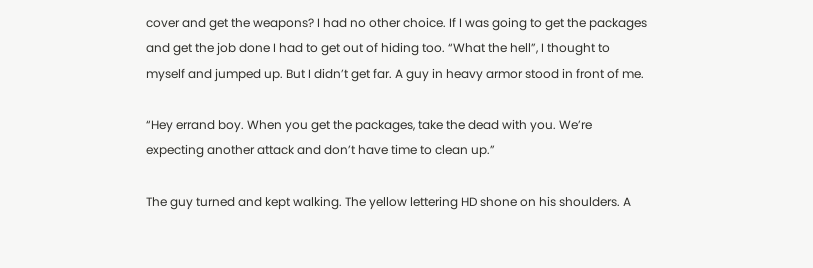cover and get the weapons? I had no other choice. If I was going to get the packages and get the job done I had to get out of hiding too. “What the hell”, I thought to myself and jumped up. But I didn’t get far. A guy in heavy armor stood in front of me.

“Hey errand boy. When you get the packages, take the dead with you. We’re expecting another attack and don’t have time to clean up.”

The guy turned and kept walking. The yellow lettering HD shone on his shoulders. A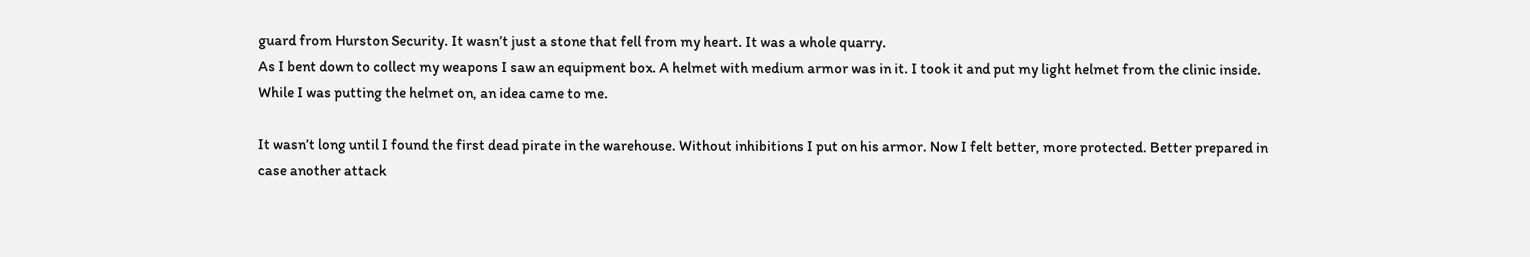guard from Hurston Security. It wasn’t just a stone that fell from my heart. It was a whole quarry.
As I bent down to collect my weapons I saw an equipment box. A helmet with medium armor was in it. I took it and put my light helmet from the clinic inside. While I was putting the helmet on, an idea came to me.

It wasn’t long until I found the first dead pirate in the warehouse. Without inhibitions I put on his armor. Now I felt better, more protected. Better prepared in case another attack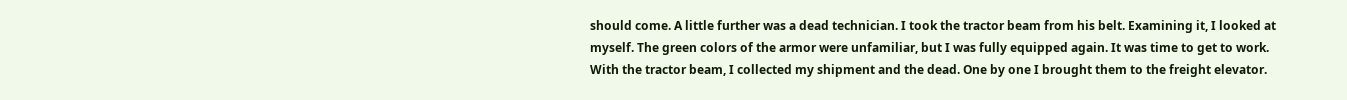should come. A little further was a dead technician. I took the tractor beam from his belt. Examining it, I looked at myself. The green colors of the armor were unfamiliar, but I was fully equipped again. It was time to get to work. With the tractor beam, I collected my shipment and the dead. One by one I brought them to the freight elevator.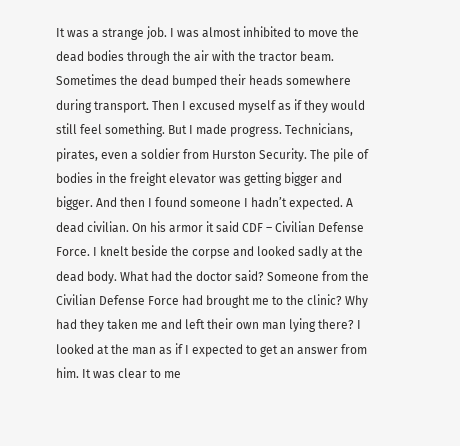It was a strange job. I was almost inhibited to move the dead bodies through the air with the tractor beam. Sometimes the dead bumped their heads somewhere during transport. Then I excused myself as if they would still feel something. But I made progress. Technicians, pirates, even a soldier from Hurston Security. The pile of bodies in the freight elevator was getting bigger and bigger. And then I found someone I hadn’t expected. A dead civilian. On his armor it said CDF – Civilian Defense Force. I knelt beside the corpse and looked sadly at the dead body. What had the doctor said? Someone from the Civilian Defense Force had brought me to the clinic? Why had they taken me and left their own man lying there? I looked at the man as if I expected to get an answer from him. It was clear to me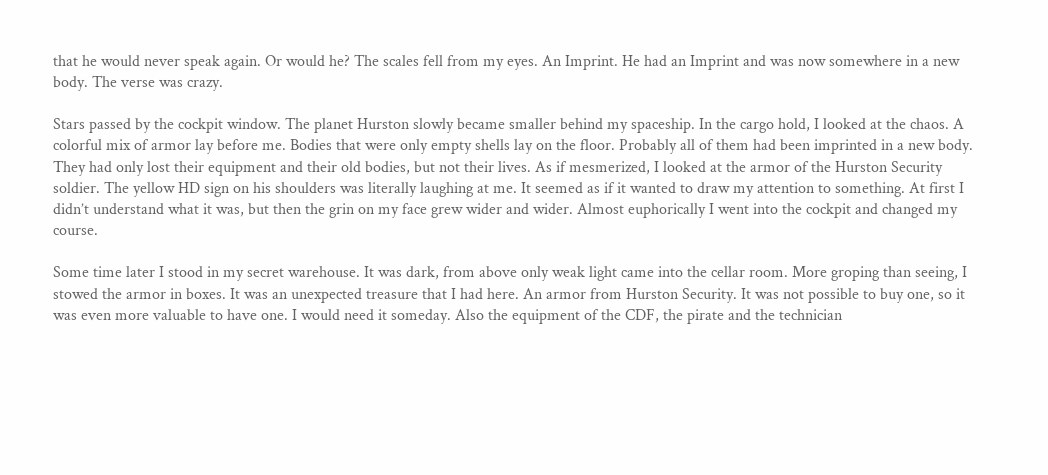that he would never speak again. Or would he? The scales fell from my eyes. An Imprint. He had an Imprint and was now somewhere in a new body. The verse was crazy.

Stars passed by the cockpit window. The planet Hurston slowly became smaller behind my spaceship. In the cargo hold, I looked at the chaos. A colorful mix of armor lay before me. Bodies that were only empty shells lay on the floor. Probably all of them had been imprinted in a new body. They had only lost their equipment and their old bodies, but not their lives. As if mesmerized, I looked at the armor of the Hurston Security soldier. The yellow HD sign on his shoulders was literally laughing at me. It seemed as if it wanted to draw my attention to something. At first I didn’t understand what it was, but then the grin on my face grew wider and wider. Almost euphorically I went into the cockpit and changed my course.

Some time later I stood in my secret warehouse. It was dark, from above only weak light came into the cellar room. More groping than seeing, I stowed the armor in boxes. It was an unexpected treasure that I had here. An armor from Hurston Security. It was not possible to buy one, so it was even more valuable to have one. I would need it someday. Also the equipment of the CDF, the pirate and the technician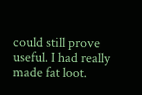could still prove useful. I had really made fat loot.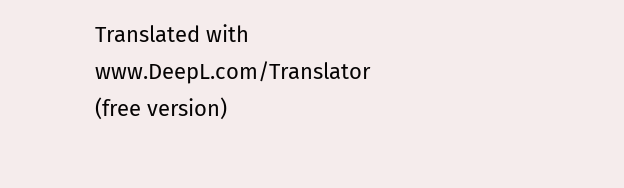Translated with www.DeepL.com/Translator (free version)